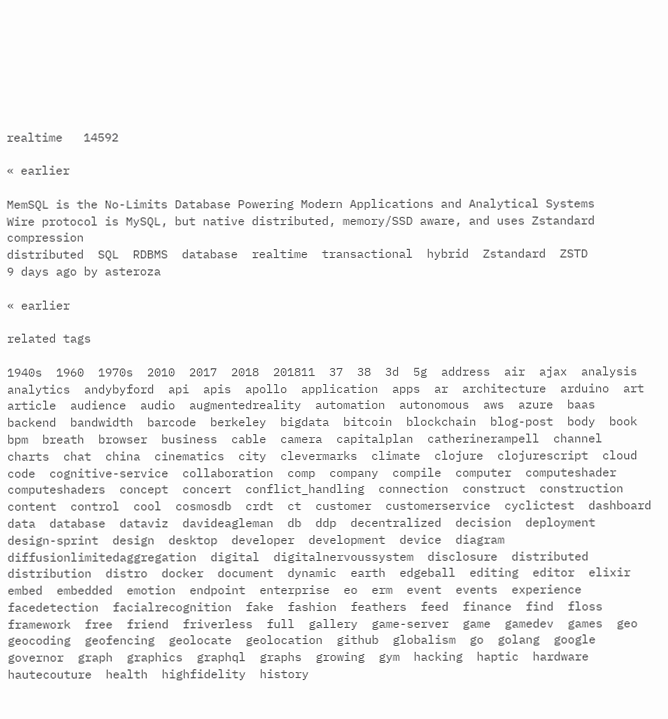realtime   14592

« earlier

MemSQL is the No-Limits Database Powering Modern Applications and Analytical Systems
Wire protocol is MySQL, but native distributed, memory/SSD aware, and uses Zstandard compression
distributed  SQL  RDBMS  database  realtime  transactional  hybrid  Zstandard  ZSTD
9 days ago by asteroza

« earlier

related tags

1940s  1960  1970s  2010  2017  2018  201811  37  38  3d  5g  address  air  ajax  analysis  analytics  andybyford  api  apis  apollo  application  apps  ar  architecture  arduino  art  article  audience  audio  augmentedreality  automation  autonomous  aws  azure  baas  backend  bandwidth  barcode  berkeley  bigdata  bitcoin  blockchain  blog-post  body  book  bpm  breath  browser  business  cable  camera  capitalplan  catherinerampell  channel  charts  chat  china  cinematics  city  clevermarks  climate  clojure  clojurescript  cloud  code  cognitive-service  collaboration  comp  company  compile  computer  computeshader  computeshaders  concept  concert  conflict_handling  connection  construct  construction  content  control  cool  cosmosdb  crdt  ct  customer  customerservice  cyclictest  dashboard  data  database  dataviz  davideagleman  db  ddp  decentralized  decision  deployment  design-sprint  design  desktop  developer  development  device  diagram  diffusionlimitedaggregation  digital  digitalnervoussystem  disclosure  distributed  distribution  distro  docker  document  dynamic  earth  edgeball  editing  editor  elixir  embed  embedded  emotion  endpoint  enterprise  eo  erm  event  events  experience  facedetection  facialrecognition  fake  fashion  feathers  feed  finance  find  floss  framework  free  friend  friverless  full  gallery  game-server  game  gamedev  games  geo  geocoding  geofencing  geolocate  geolocation  github  globalism  go  golang  google  governor  graph  graphics  graphql  graphs  growing  gym  hacking  haptic  hardware  hautecouture  health  highfidelity  history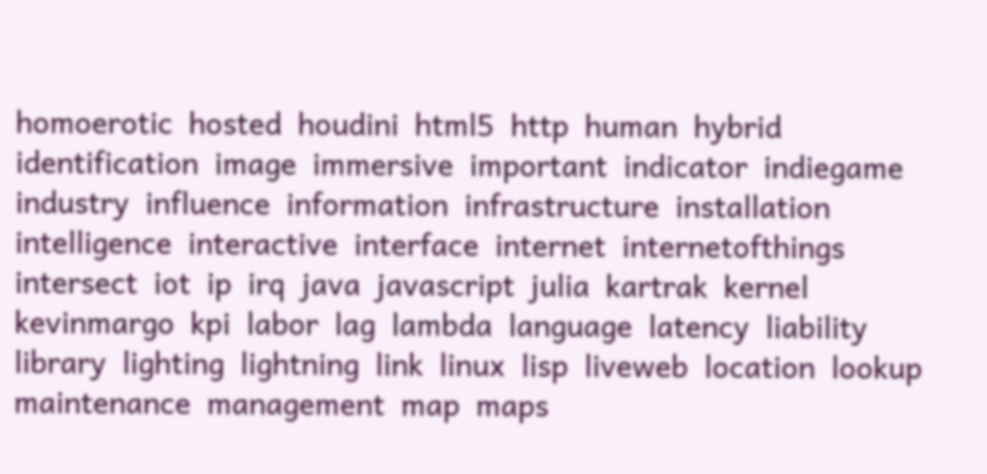homoerotic  hosted  houdini  html5  http  human  hybrid  identification  image  immersive  important  indicator  indiegame  industry  influence  information  infrastructure  installation  intelligence  interactive  interface  internet  internetofthings  intersect  iot  ip  irq  java  javascript  julia  kartrak  kernel  kevinmargo  kpi  labor  lag  lambda  language  latency  liability  library  lighting  lightning  link  linux  lisp  liveweb  location  lookup  maintenance  management  map  maps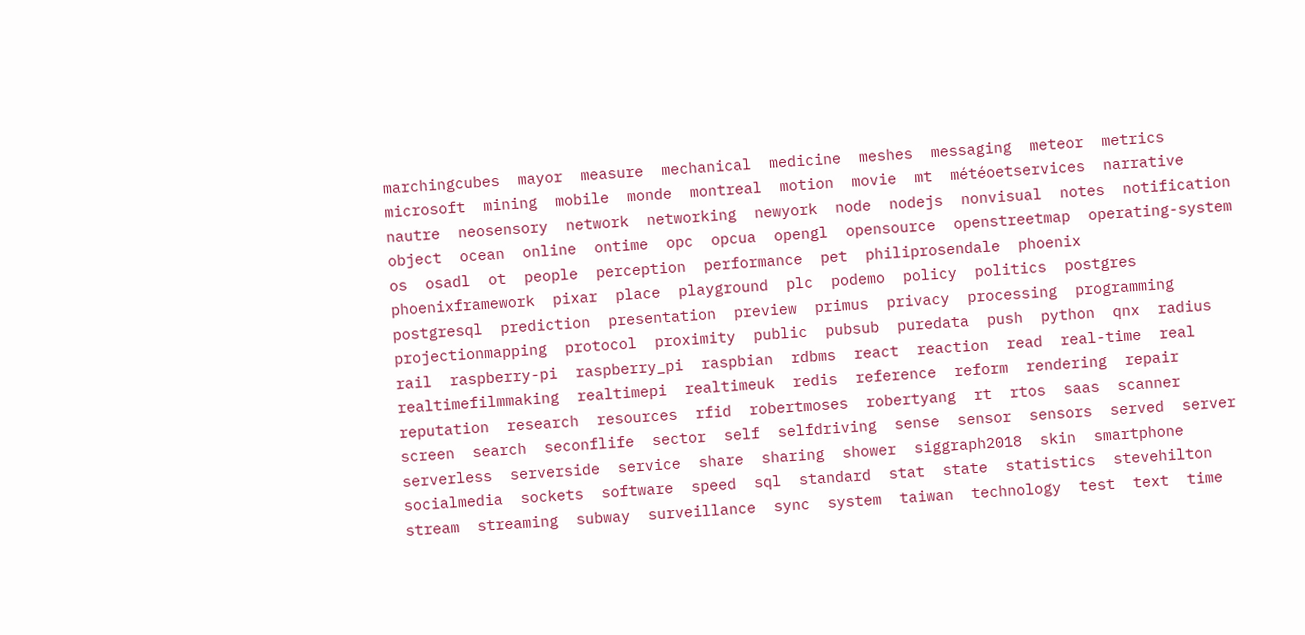marchingcubes  mayor  measure  mechanical  medicine  meshes  messaging  meteor  metrics  microsoft  mining  mobile  monde  montreal  motion  movie  mt  météoetservices  narrative  nautre  neosensory  network  networking  newyork  node  nodejs  nonvisual  notes  notification  object  ocean  online  ontime  opc  opcua  opengl  opensource  openstreetmap  operating-system  os  osadl  ot  people  perception  performance  pet  philiprosendale  phoenix  phoenixframework  pixar  place  playground  plc  podemo  policy  politics  postgres  postgresql  prediction  presentation  preview  primus  privacy  processing  programming  projectionmapping  protocol  proximity  public  pubsub  puredata  push  python  qnx  radius  rail  raspberry-pi  raspberry_pi  raspbian  rdbms  react  reaction  read  real-time  real  realtimefilmmaking  realtimepi  realtimeuk  redis  reference  reform  rendering  repair  reputation  research  resources  rfid  robertmoses  robertyang  rt  rtos  saas  scanner  screen  search  seconflife  sector  self  selfdriving  sense  sensor  sensors  served  server  serverless  serverside  service  share  sharing  shower  siggraph2018  skin  smartphone  socialmedia  sockets  software  speed  sql  standard  stat  state  statistics  stevehilton  stream  streaming  subway  surveillance  sync  system  taiwan  technology  test  text  time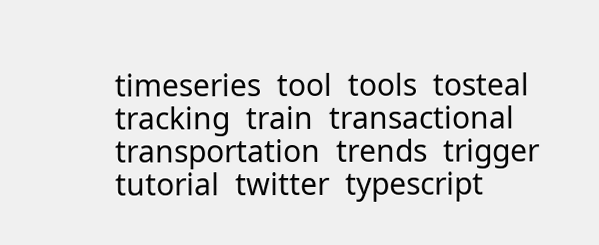timeseries  tool  tools  tosteal  tracking  train  transactional  transportation  trends  trigger  tutorial  twitter  typescript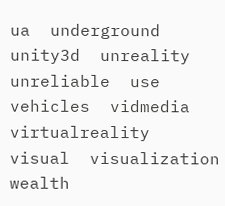ua  underground  unity3d  unreality  unreliable  use  vehicles  vidmedia  virtualreality  visual  visualization  wealth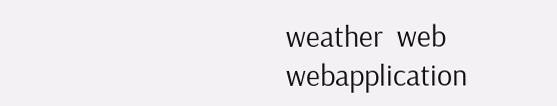weather  web  webapplication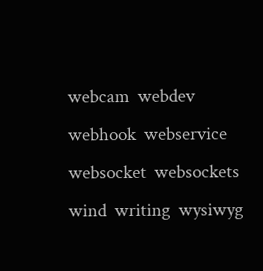webcam  webdev  webhook  webservice  websocket  websockets  wind  writing  wysiwyg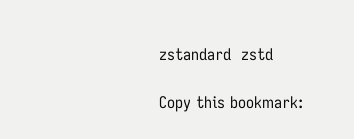zstandard  zstd

Copy this bookmark: